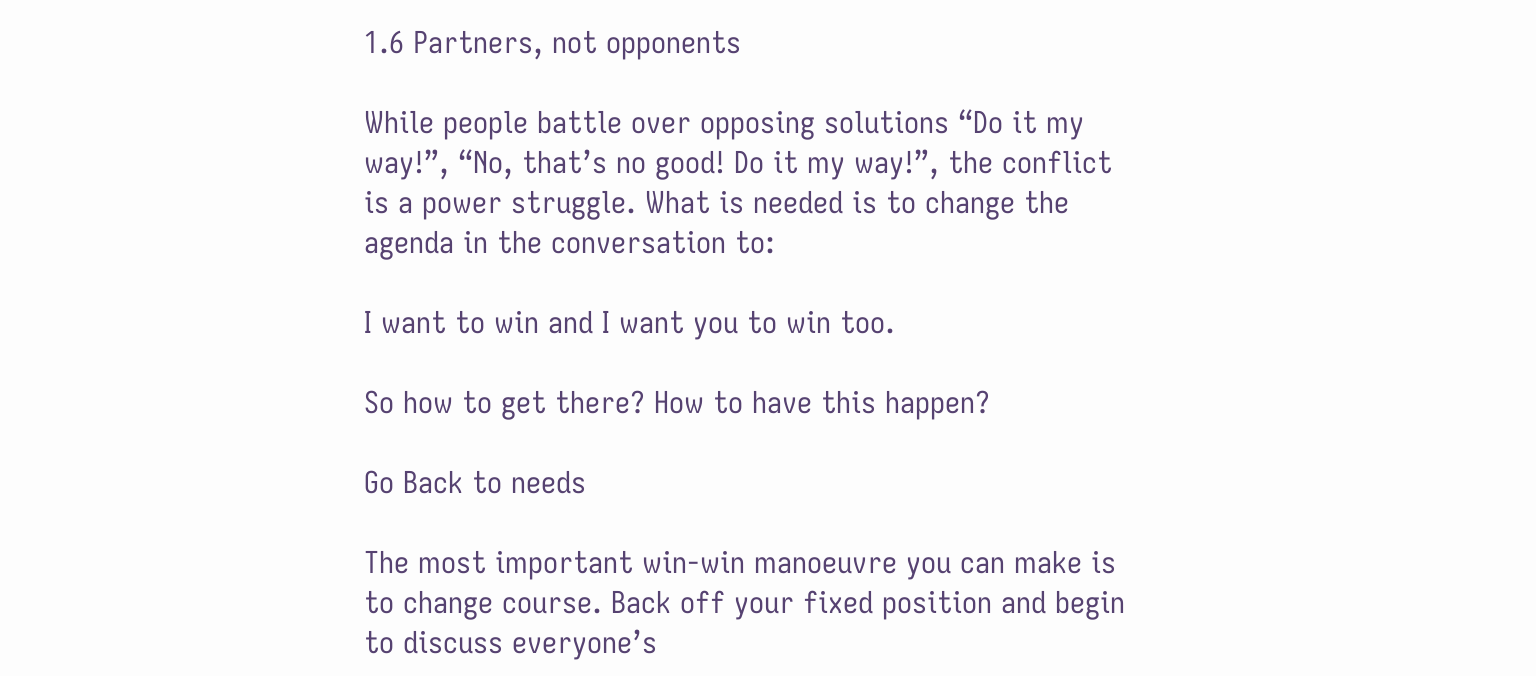1.6 Partners, not opponents

While people battle over opposing solutions “Do it my way!”, “No, that’s no good! Do it my way!”, the conflict is a power struggle. What is needed is to change the agenda in the conversation to:

I want to win and I want you to win too.

So how to get there? How to have this happen?

Go Back to needs

The most important win-win manoeuvre you can make is to change course. Back off your fixed position and begin to discuss everyone’s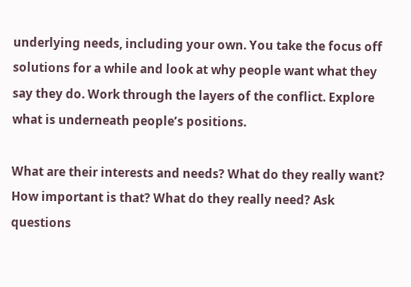underlying needs, including your own. You take the focus off solutions for a while and look at why people want what they say they do. Work through the layers of the conflict. Explore what is underneath people’s positions.

What are their interests and needs? What do they really want? How important is that? What do they really need? Ask questions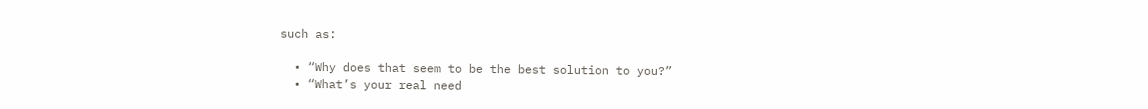such as:

  • “Why does that seem to be the best solution to you?”
  • “What’s your real need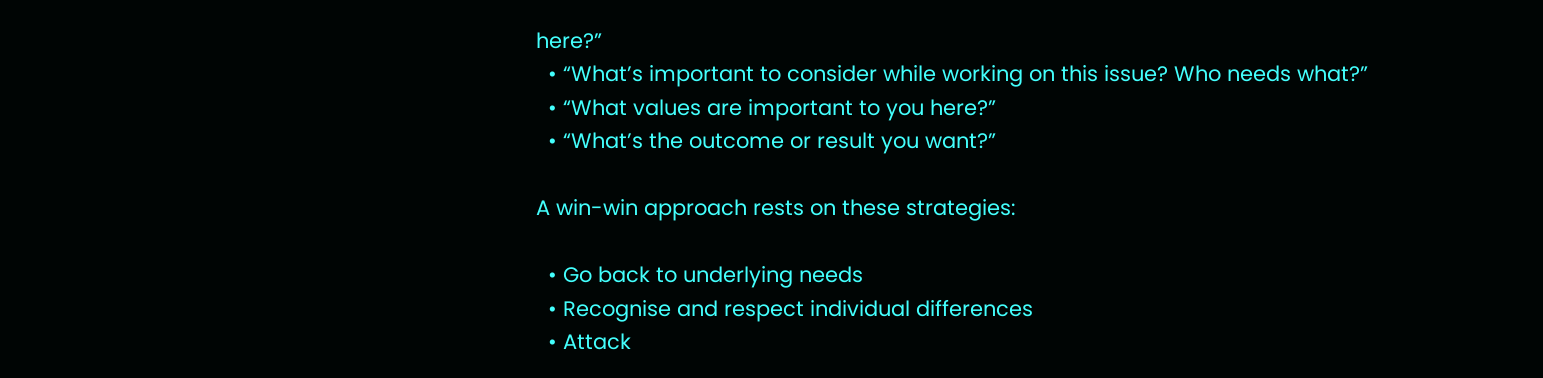here?”
  • “What’s important to consider while working on this issue? Who needs what?”
  • “What values are important to you here?”
  • “What’s the outcome or result you want?”

A win-win approach rests on these strategies:

  • Go back to underlying needs
  • Recognise and respect individual differences
  • Attack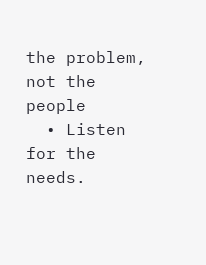the problem, not the people
  • Listen for the needs.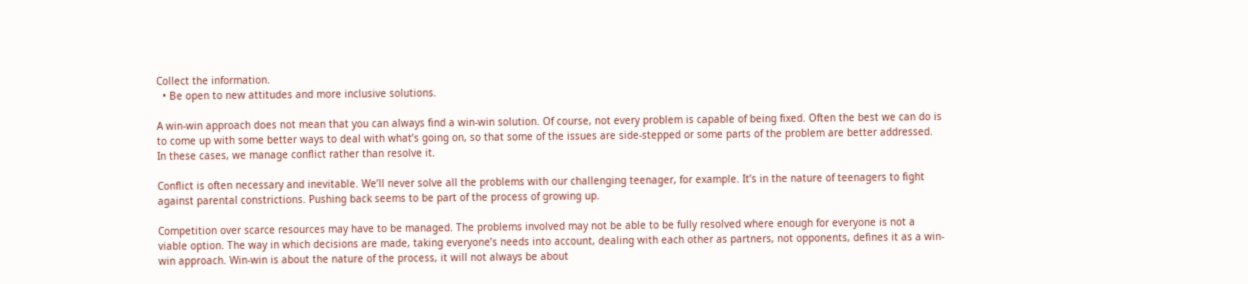Collect the information.
  • Be open to new attitudes and more inclusive solutions.

A win-win approach does not mean that you can always find a win-win solution. Of course, not every problem is capable of being fixed. Often the best we can do is to come up with some better ways to deal with what’s going on, so that some of the issues are side-stepped or some parts of the problem are better addressed. In these cases, we manage conflict rather than resolve it.

Conflict is often necessary and inevitable. We’ll never solve all the problems with our challenging teenager, for example. It’s in the nature of teenagers to fight against parental constrictions. Pushing back seems to be part of the process of growing up.

Competition over scarce resources may have to be managed. The problems involved may not be able to be fully resolved where enough for everyone is not a viable option. The way in which decisions are made, taking everyone’s needs into account, dealing with each other as partners, not opponents, defines it as a win-win approach. Win-win is about the nature of the process, it will not always be about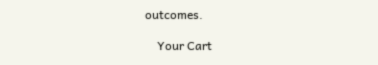outcomes.

    Your Cart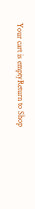Your cart is emptyReturn to Shop